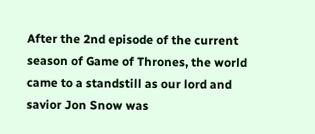After the 2nd episode of the current season of Game of Thrones, the world came to a standstill as our lord and savior Jon Snow was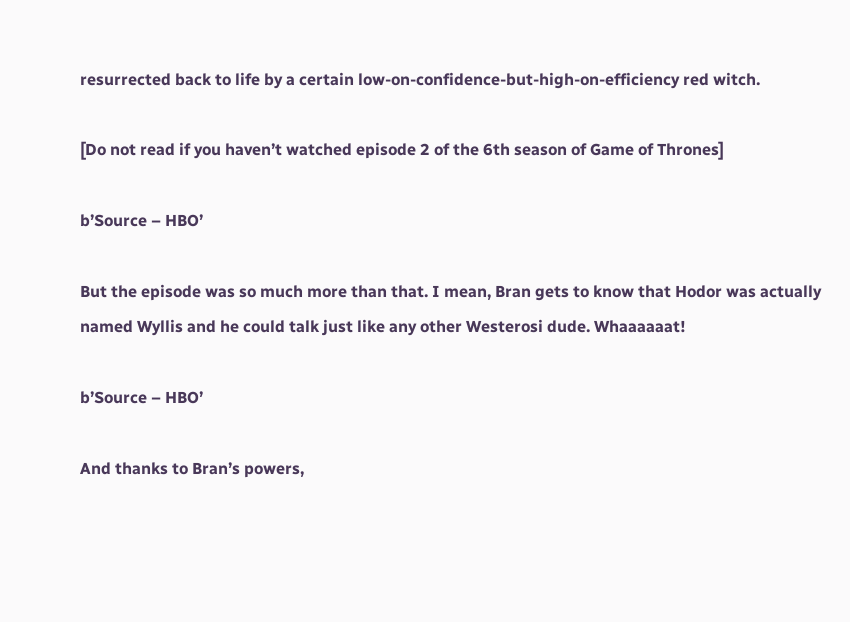resurrected back to life by a certain low-on-confidence-but-high-on-efficiency red witch.

[Do not read if you haven’t watched episode 2 of the 6th season of Game of Thrones]

b’Source – HBO’

But the episode was so much more than that. I mean, Bran gets to know that Hodor was actually named Wyllis and he could talk just like any other Westerosi dude. Whaaaaaat!

b’Source – HBO’

And thanks to Bran’s powers,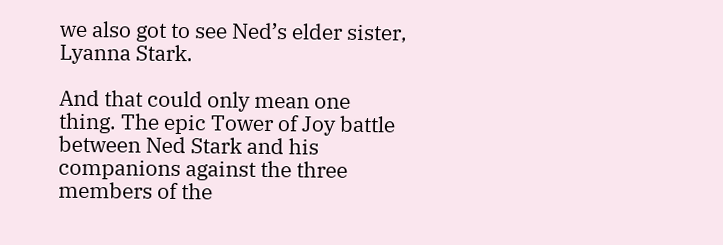we also got to see Ned’s elder sister, Lyanna Stark.

And that could only mean one thing. The epic Tower of Joy battle between Ned Stark and his companions against the three members of the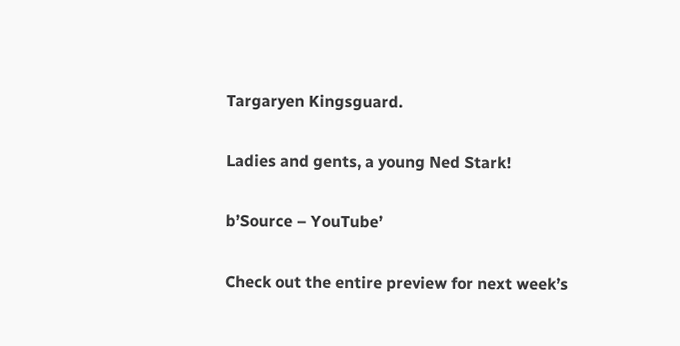Targaryen Kingsguard.

Ladies and gents, a young Ned Stark!

b’Source – YouTube’

Check out the entire preview for next week’s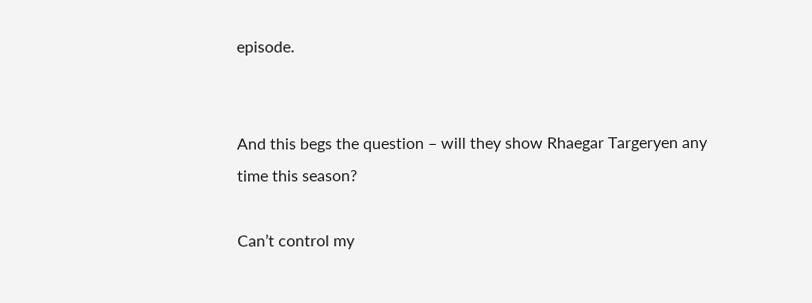episode.


And this begs the question – will they show Rhaegar Targeryen any time this season?

Can’t control my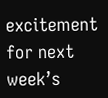excitement for next week’s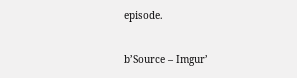episode.

b’Source – Imgur’